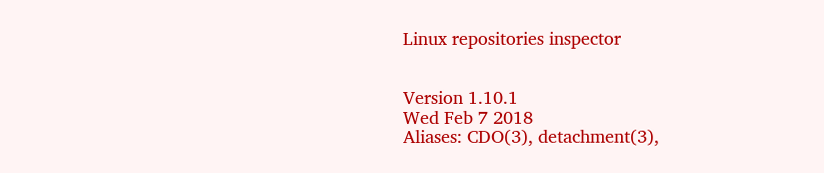Linux repositories inspector


Version 1.10.1
Wed Feb 7 2018
Aliases: CDO(3), detachment(3),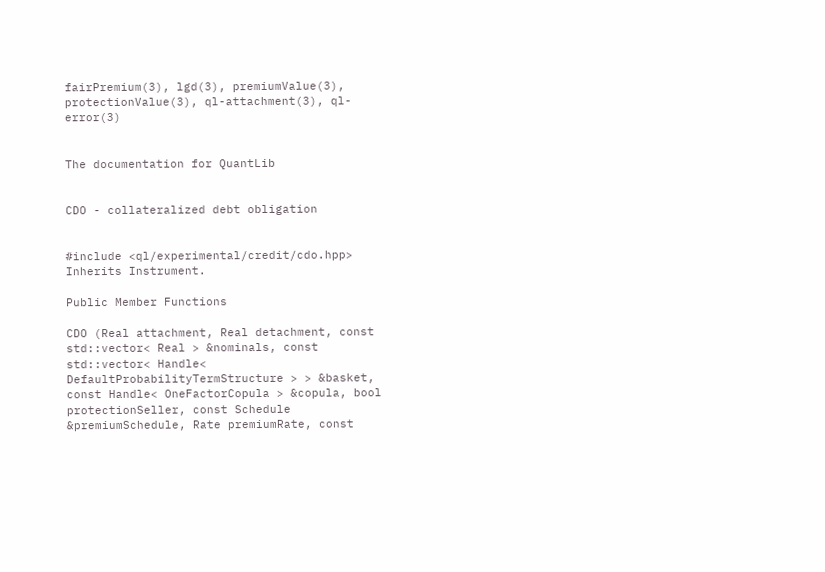fairPremium(3), lgd(3), premiumValue(3), protectionValue(3), ql-attachment(3), ql-error(3)


The documentation for QuantLib


CDO - collateralized debt obligation


#include <ql/experimental/credit/cdo.hpp>
Inherits Instrument.

Public Member Functions

CDO (Real attachment, Real detachment, const std::vector< Real > &nominals, const std::vector< Handle< DefaultProbabilityTermStructure > > &basket, const Handle< OneFactorCopula > &copula, bool protectionSeller, const Schedule &premiumSchedule, Rate premiumRate, const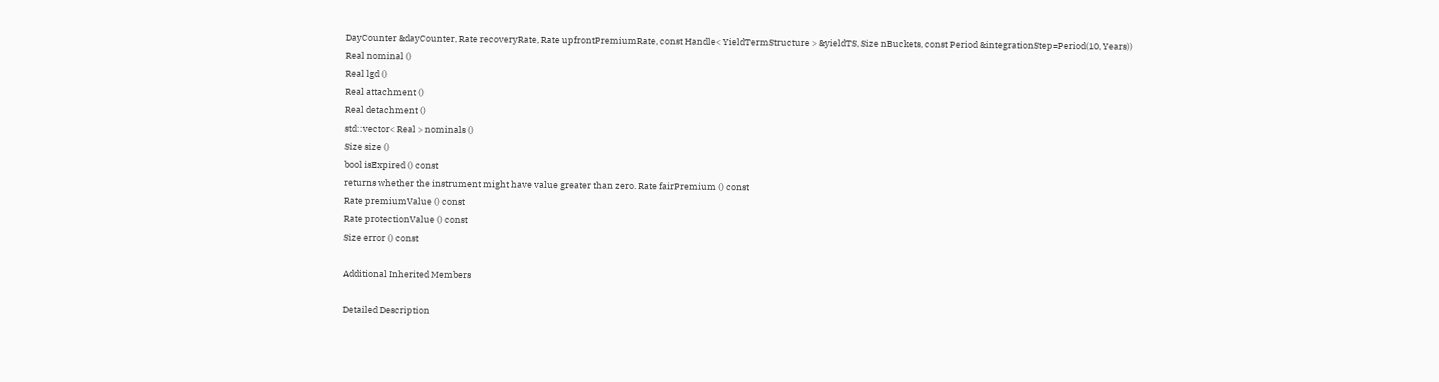DayCounter &dayCounter, Rate recoveryRate, Rate upfrontPremiumRate, const Handle< YieldTermStructure > &yieldTS, Size nBuckets, const Period &integrationStep=Period(10, Years))
Real nominal ()
Real lgd ()
Real attachment ()
Real detachment ()
std::vector< Real > nominals ()
Size size ()
bool isExpired () const
returns whether the instrument might have value greater than zero. Rate fairPremium () const
Rate premiumValue () const
Rate protectionValue () const
Size error () const

Additional Inherited Members

Detailed Description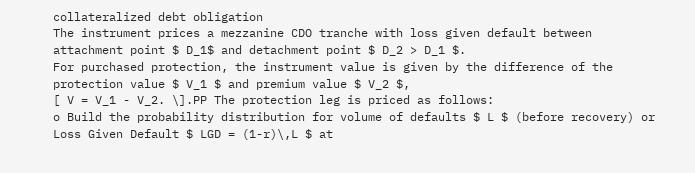collateralized debt obligation
The instrument prices a mezzanine CDO tranche with loss given default between attachment point $ D_1$ and detachment point $ D_2 > D_1 $.
For purchased protection, the instrument value is given by the difference of the protection value $ V_1 $ and premium value $ V_2 $,
[ V = V_1 - V_2. \].PP The protection leg is priced as follows:
o Build the probability distribution for volume of defaults $ L $ (before recovery) or Loss Given Default $ LGD = (1-r)\,L $ at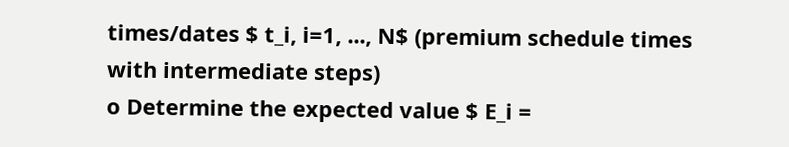times/dates $ t_i, i=1, ..., N$ (premium schedule times with intermediate steps)
o Determine the expected value $ E_i =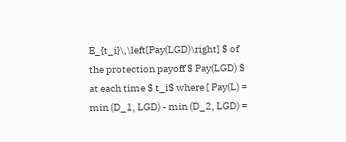E_{t_i}\,\left[Pay(LGD)\right] $ of the protection payoff $ Pay(LGD) $ at each time $ t_i$ where [ Pay(L) = min (D_1, LGD) - min (D_2, LGD) =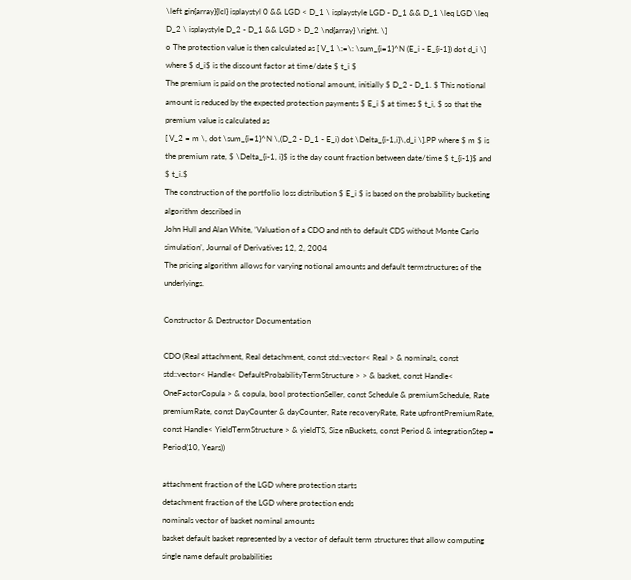\left gin{array}{lcl} isplaystyl 0 && LGD < D_1 \ isplaystyle LGD - D_1 && D_1 \leq LGD \leq D_2 \ isplaystyle D_2 - D_1 && LGD > D_2 \nd{array} \right. \]
o The protection value is then calculated as [ V_1 \:=\: \sum_{i=1}^N (E_i - E_{i-1}) dot d_i \] where $ d_i$ is the discount factor at time/date $ t_i $
The premium is paid on the protected notional amount, initially $ D_2 - D_1. $ This notional amount is reduced by the expected protection payments $ E_i $ at times $ t_i, $ so that the premium value is calculated as
[ V_2 = m \, dot \sum_{i=1}^N \,(D_2 - D_1 - E_i) dot \Delta_{i-1,i}\,d_i \].PP where $ m $ is the premium rate, $ \Delta_{i-1, i}$ is the day count fraction between date/time $ t_{i-1}$ and $ t_i.$
The construction of the portfolio loss distribution $ E_i $ is based on the probability bucketing algorithm described in
John Hull and Alan White, ’Valuation of a CDO and nth to default CDS without Monte Carlo simulation’, Journal of Derivatives 12, 2, 2004
The pricing algorithm allows for varying notional amounts and default termstructures of the underlyings.

Constructor & Destructor Documentation

CDO (Real attachment, Real detachment, const std::vector< Real > & nominals, const std::vector< Handle< DefaultProbabilityTermStructure > > & basket, const Handle< OneFactorCopula > & copula, bool protectionSeller, const Schedule & premiumSchedule, Rate premiumRate, const DayCounter & dayCounter, Rate recoveryRate, Rate upfrontPremiumRate, const Handle< YieldTermStructure > & yieldTS, Size nBuckets, const Period & integrationStep = Period(10, Years))

attachment fraction of the LGD where protection starts
detachment fraction of the LGD where protection ends
nominals vector of basket nominal amounts
basket default basket represented by a vector of default term structures that allow computing single name default probabilities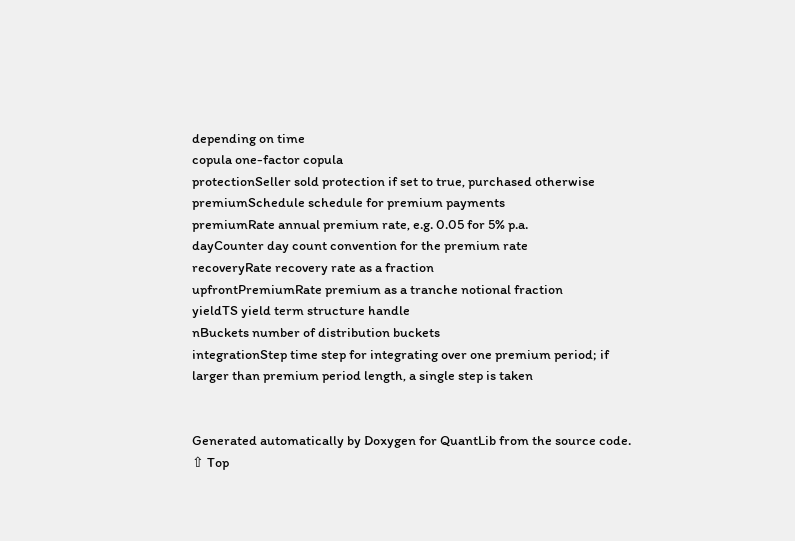depending on time
copula one-factor copula
protectionSeller sold protection if set to true, purchased otherwise
premiumSchedule schedule for premium payments
premiumRate annual premium rate, e.g. 0.05 for 5% p.a.
dayCounter day count convention for the premium rate
recoveryRate recovery rate as a fraction
upfrontPremiumRate premium as a tranche notional fraction
yieldTS yield term structure handle
nBuckets number of distribution buckets
integrationStep time step for integrating over one premium period; if larger than premium period length, a single step is taken


Generated automatically by Doxygen for QuantLib from the source code.
⇧ Top